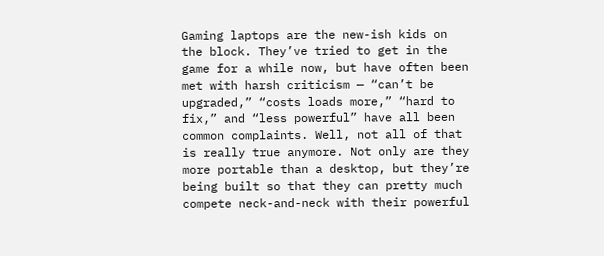Gaming laptops are the new-ish kids on the block. They’ve tried to get in the game for a while now, but have often been met with harsh criticism — “can’t be upgraded,” “costs loads more,” “hard to fix,” and “less powerful” have all been common complaints. Well, not all of that is really true anymore. Not only are they more portable than a desktop, but they’re being built so that they can pretty much compete neck-and-neck with their powerful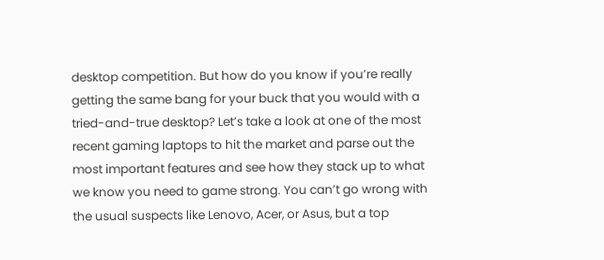desktop competition. But how do you know if you’re really getting the same bang for your buck that you would with a tried-and-true desktop? Let’s take a look at one of the most recent gaming laptops to hit the market and parse out the most important features and see how they stack up to what we know you need to game strong. You can’t go wrong with the usual suspects like Lenovo, Acer, or Asus, but a top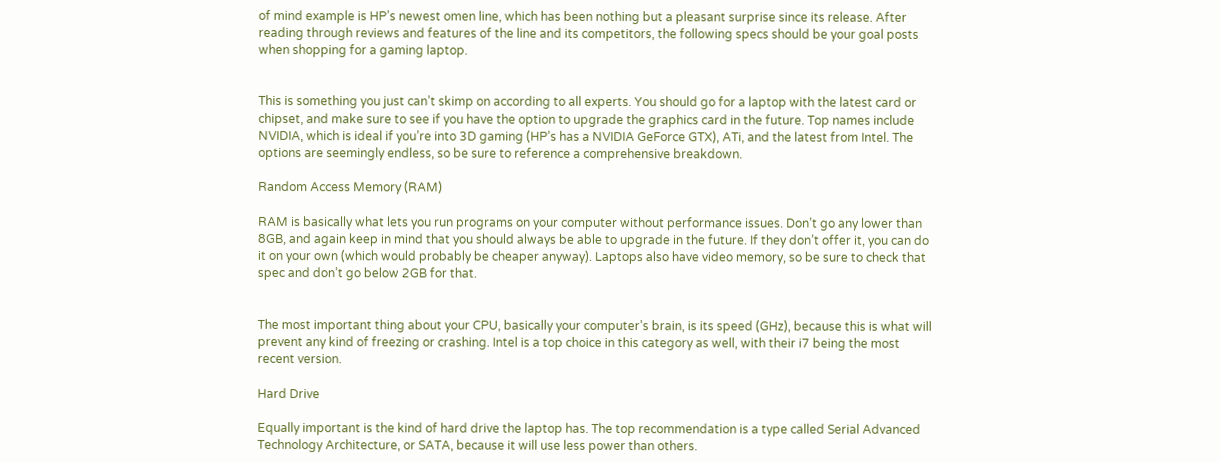of mind example is HP’s newest omen line, which has been nothing but a pleasant surprise since its release. After reading through reviews and features of the line and its competitors, the following specs should be your goal posts when shopping for a gaming laptop.


This is something you just can’t skimp on according to all experts. You should go for a laptop with the latest card or chipset, and make sure to see if you have the option to upgrade the graphics card in the future. Top names include NVIDIA, which is ideal if you’re into 3D gaming (HP’s has a NVIDIA GeForce GTX), ATi, and the latest from Intel. The options are seemingly endless, so be sure to reference a comprehensive breakdown.

Random Access Memory (RAM)

RAM is basically what lets you run programs on your computer without performance issues. Don’t go any lower than 8GB, and again keep in mind that you should always be able to upgrade in the future. If they don’t offer it, you can do it on your own (which would probably be cheaper anyway). Laptops also have video memory, so be sure to check that spec and don’t go below 2GB for that.


The most important thing about your CPU, basically your computer’s brain, is its speed (GHz), because this is what will prevent any kind of freezing or crashing. Intel is a top choice in this category as well, with their i7 being the most recent version.

Hard Drive

Equally important is the kind of hard drive the laptop has. The top recommendation is a type called Serial Advanced Technology Architecture, or SATA, because it will use less power than others.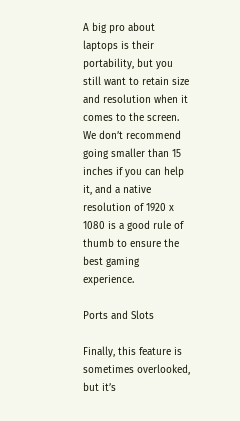A big pro about laptops is their portability, but you still want to retain size and resolution when it comes to the screen. We don’t recommend going smaller than 15 inches if you can help it, and a native resolution of 1920 x 1080 is a good rule of thumb to ensure the best gaming experience.

Ports and Slots

Finally, this feature is sometimes overlooked, but it’s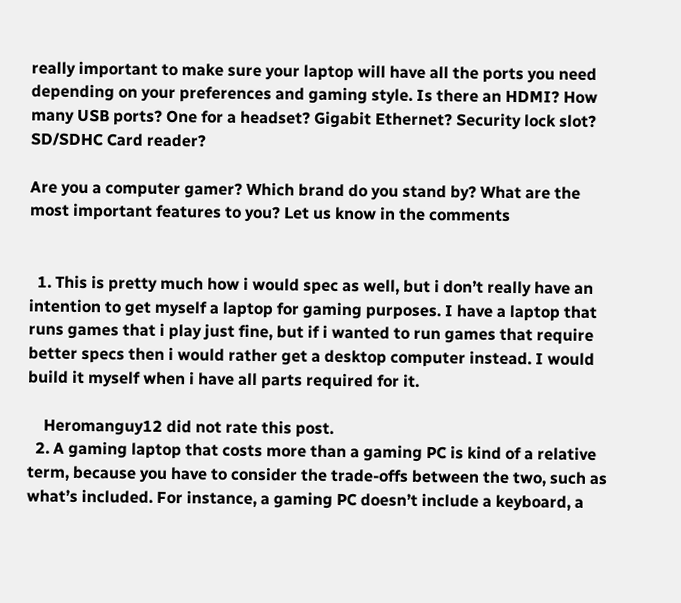really important to make sure your laptop will have all the ports you need depending on your preferences and gaming style. Is there an HDMI? How many USB ports? One for a headset? Gigabit Ethernet? Security lock slot? SD/SDHC Card reader?

Are you a computer gamer? Which brand do you stand by? What are the most important features to you? Let us know in the comments


  1. This is pretty much how i would spec as well, but i don’t really have an intention to get myself a laptop for gaming purposes. I have a laptop that runs games that i play just fine, but if i wanted to run games that require better specs then i would rather get a desktop computer instead. I would build it myself when i have all parts required for it.

    Heromanguy12 did not rate this post.
  2. A gaming laptop that costs more than a gaming PC is kind of a relative term, because you have to consider the trade-offs between the two, such as what’s included. For instance, a gaming PC doesn’t include a keyboard, a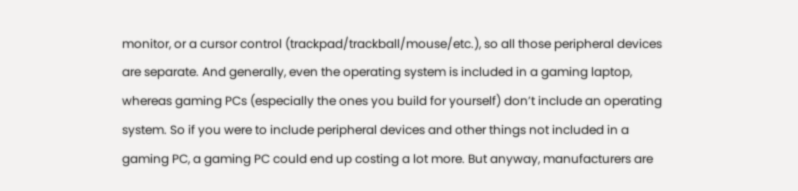monitor, or a cursor control (trackpad/trackball/mouse/etc.), so all those peripheral devices are separate. And generally, even the operating system is included in a gaming laptop, whereas gaming PCs (especially the ones you build for yourself) don’t include an operating system. So if you were to include peripheral devices and other things not included in a gaming PC, a gaming PC could end up costing a lot more. But anyway, manufacturers are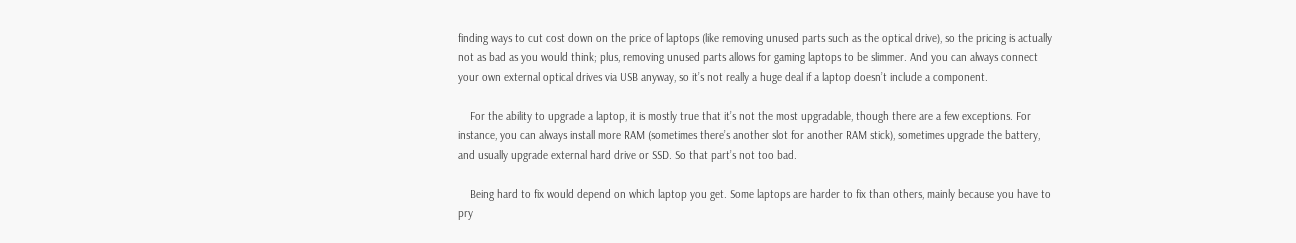finding ways to cut cost down on the price of laptops (like removing unused parts such as the optical drive), so the pricing is actually not as bad as you would think; plus, removing unused parts allows for gaming laptops to be slimmer. And you can always connect your own external optical drives via USB anyway, so it’s not really a huge deal if a laptop doesn’t include a component.

    For the ability to upgrade a laptop, it is mostly true that it’s not the most upgradable, though there are a few exceptions. For instance, you can always install more RAM (sometimes there’s another slot for another RAM stick), sometimes upgrade the battery, and usually upgrade external hard drive or SSD. So that part’s not too bad.

    Being hard to fix would depend on which laptop you get. Some laptops are harder to fix than others, mainly because you have to pry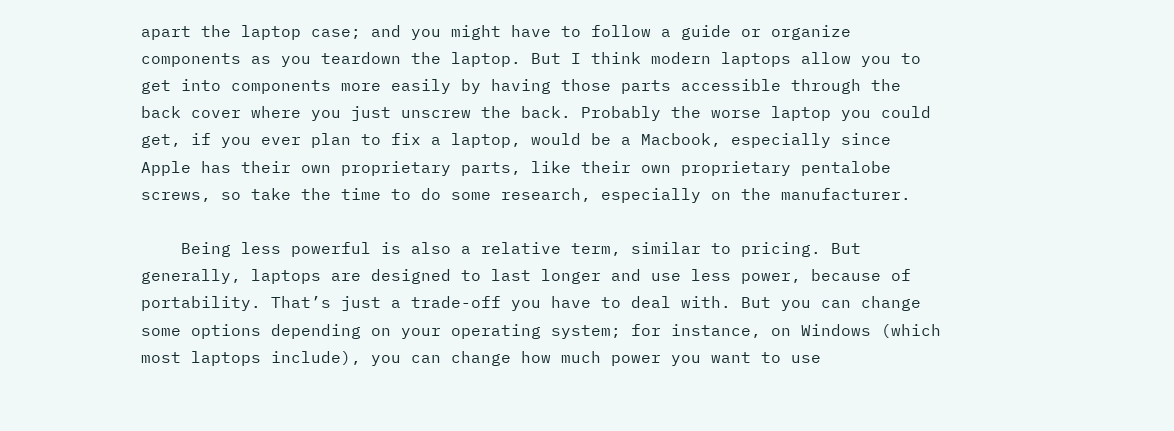apart the laptop case; and you might have to follow a guide or organize components as you teardown the laptop. But I think modern laptops allow you to get into components more easily by having those parts accessible through the back cover where you just unscrew the back. Probably the worse laptop you could get, if you ever plan to fix a laptop, would be a Macbook, especially since Apple has their own proprietary parts, like their own proprietary pentalobe screws, so take the time to do some research, especially on the manufacturer.

    Being less powerful is also a relative term, similar to pricing. But generally, laptops are designed to last longer and use less power, because of portability. That’s just a trade-off you have to deal with. But you can change some options depending on your operating system; for instance, on Windows (which most laptops include), you can change how much power you want to use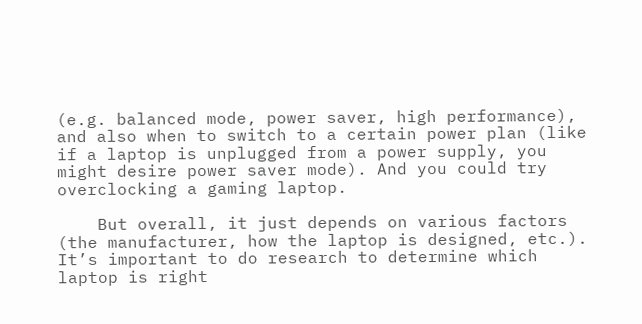(e.g. balanced mode, power saver, high performance), and also when to switch to a certain power plan (like if a laptop is unplugged from a power supply, you might desire power saver mode). And you could try overclocking a gaming laptop.

    But overall, it just depends on various factors (the manufacturer, how the laptop is designed, etc.). It’s important to do research to determine which laptop is right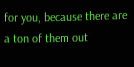for you, because there are a ton of them out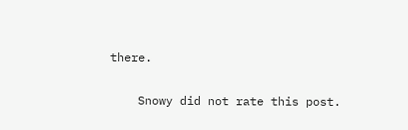there.

    Snowy did not rate this post.